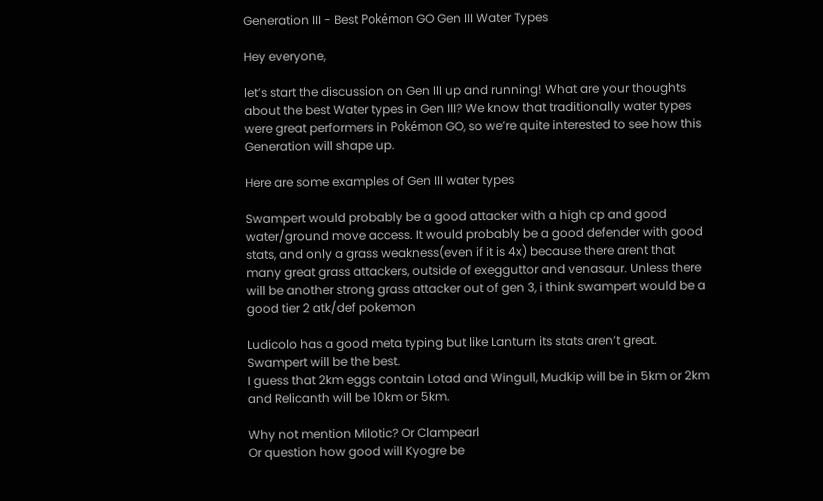Generation III - Best Pokémon GO Gen III Water Types

Hey everyone,

let’s start the discussion on Gen III up and running! What are your thoughts about the best Water types in Gen III? We know that traditionally water types were great performers in Pokémon GO, so we’re quite interested to see how this Generation will shape up.

Here are some examples of Gen III water types

Swampert would probably be a good attacker with a high cp and good water/ground move access. It would probably be a good defender with good stats, and only a grass weakness(even if it is 4x) because there arent that many great grass attackers, outside of exegguttor and venasaur. Unless there will be another strong grass attacker out of gen 3, i think swampert would be a good tier 2 atk/def pokemon

Ludicolo has a good meta typing but like Lanturn its stats aren’t great. Swampert will be the best.
I guess that 2km eggs contain Lotad and Wingull, Mudkip will be in 5km or 2km and Relicanth will be 10km or 5km.

Why not mention Milotic? Or Clampearl
Or question how good will Kyogre be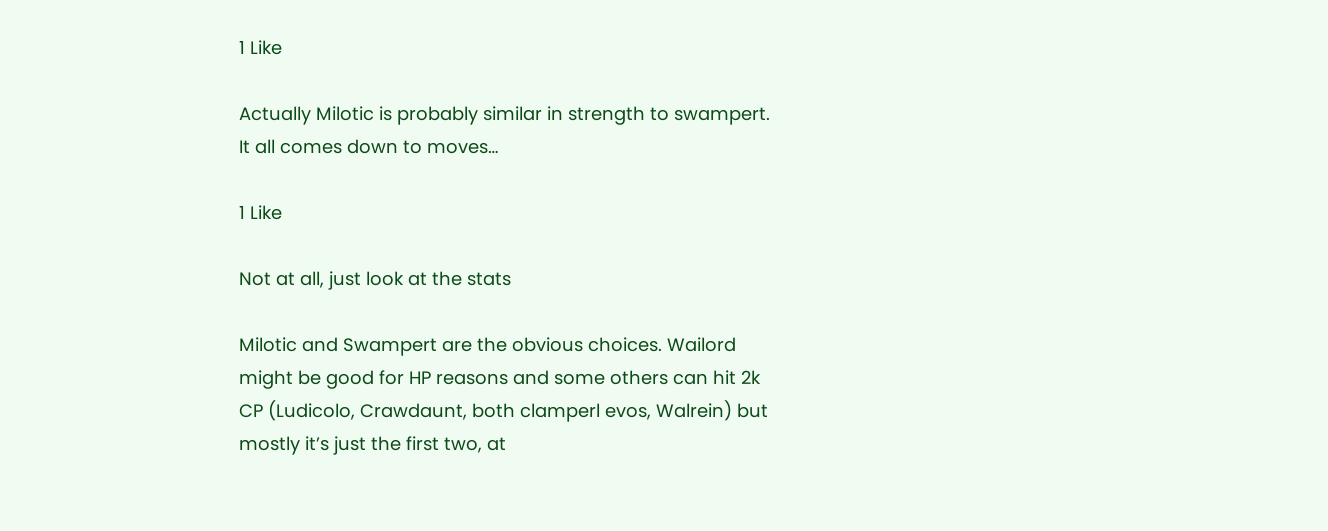1 Like

Actually Milotic is probably similar in strength to swampert. It all comes down to moves…

1 Like

Not at all, just look at the stats

Milotic and Swampert are the obvious choices. Wailord might be good for HP reasons and some others can hit 2k CP (Ludicolo, Crawdaunt, both clamperl evos, Walrein) but mostly it’s just the first two, at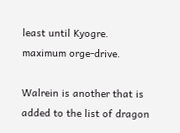least until Kyogre. maximum orge-drive.

Walrein is another that is added to the list of dragon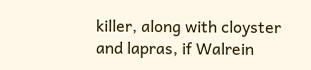killer, along with cloyster and lapras, if Walrein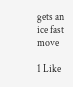gets an ice fast move

1 Like